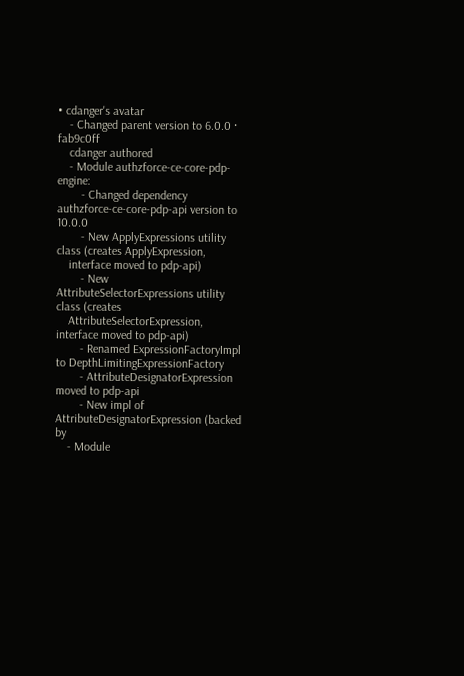• cdanger's avatar
    - Changed parent version to 6.0.0 · fab9c0ff
    cdanger authored
    - Module authzforce-ce-core-pdp-engine:
        - Changed dependency authzforce-ce-core-pdp-api version to 10.0.0
        - New ApplyExpressions utility class (creates ApplyExpression,
    interface moved to pdp-api)
        - New AttributeSelectorExpressions utility class (creates
    AttributeSelectorExpression, interface moved to pdp-api)
        - Renamed ExpressionFactoryImpl to DepthLimitingExpressionFactory
        - AttributeDesignatorExpression moved to pdp-api
        - New impl of AttributeDesignatorExpression (backed by
    - Module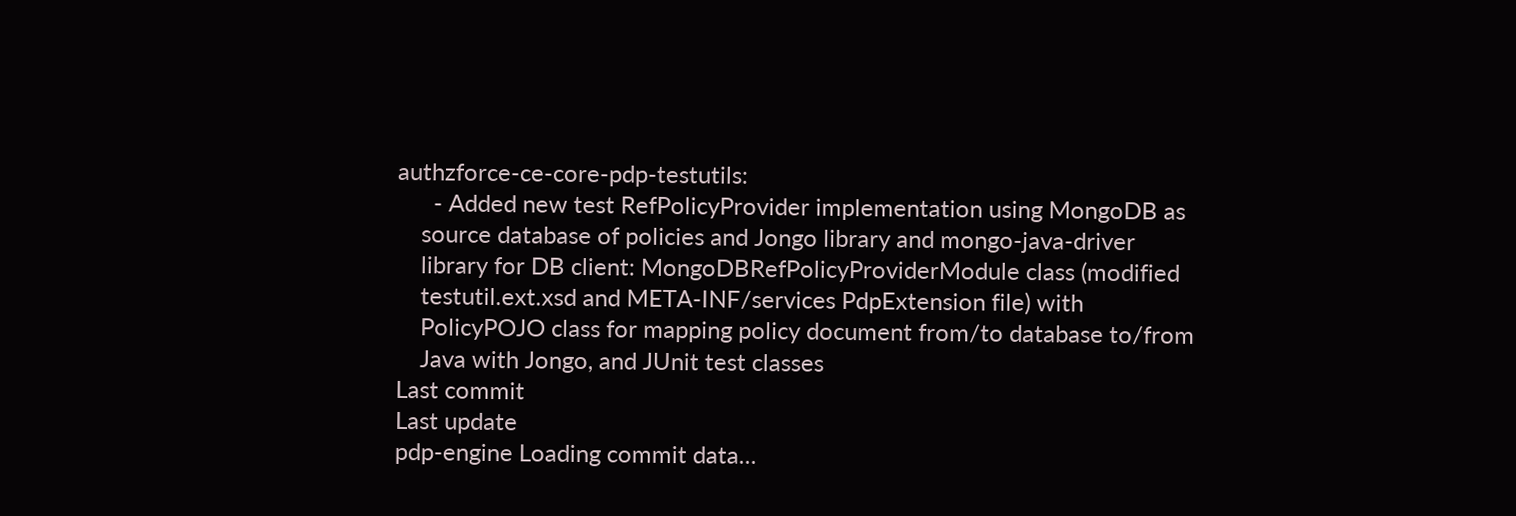authzforce-ce-core-pdp-testutils:
      - Added new test RefPolicyProvider implementation using MongoDB as
    source database of policies and Jongo library and mongo-java-driver
    library for DB client: MongoDBRefPolicyProviderModule class (modified
    testutil.ext.xsd and META-INF/services PdpExtension file) with
    PolicyPOJO class for mapping policy document from/to database to/from
    Java with Jongo, and JUnit test classes
Last commit
Last update
pdp-engine Loading commit data...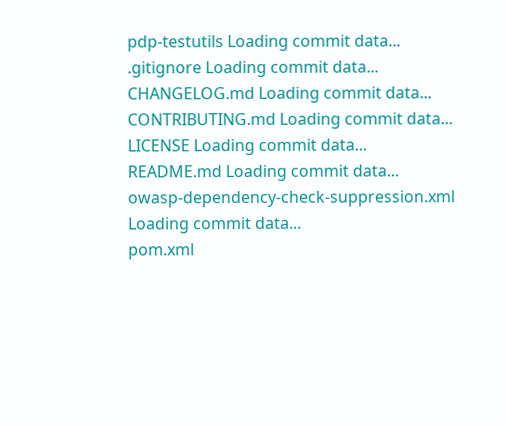pdp-testutils Loading commit data...
.gitignore Loading commit data...
CHANGELOG.md Loading commit data...
CONTRIBUTING.md Loading commit data...
LICENSE Loading commit data...
README.md Loading commit data...
owasp-dependency-check-suppression.xml Loading commit data...
pom.xml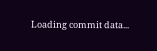Loading commit data...